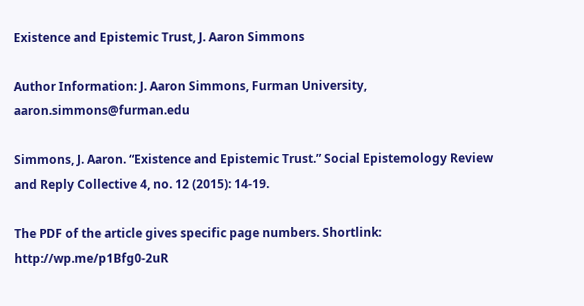Existence and Epistemic Trust, J. Aaron Simmons

Author Information: J. Aaron Simmons, Furman University, aaron.simmons@furman.edu

Simmons, J. Aaron. “Existence and Epistemic Trust.” Social Epistemology Review and Reply Collective 4, no. 12 (2015): 14-19.

The PDF of the article gives specific page numbers. Shortlink: http://wp.me/p1Bfg0-2uR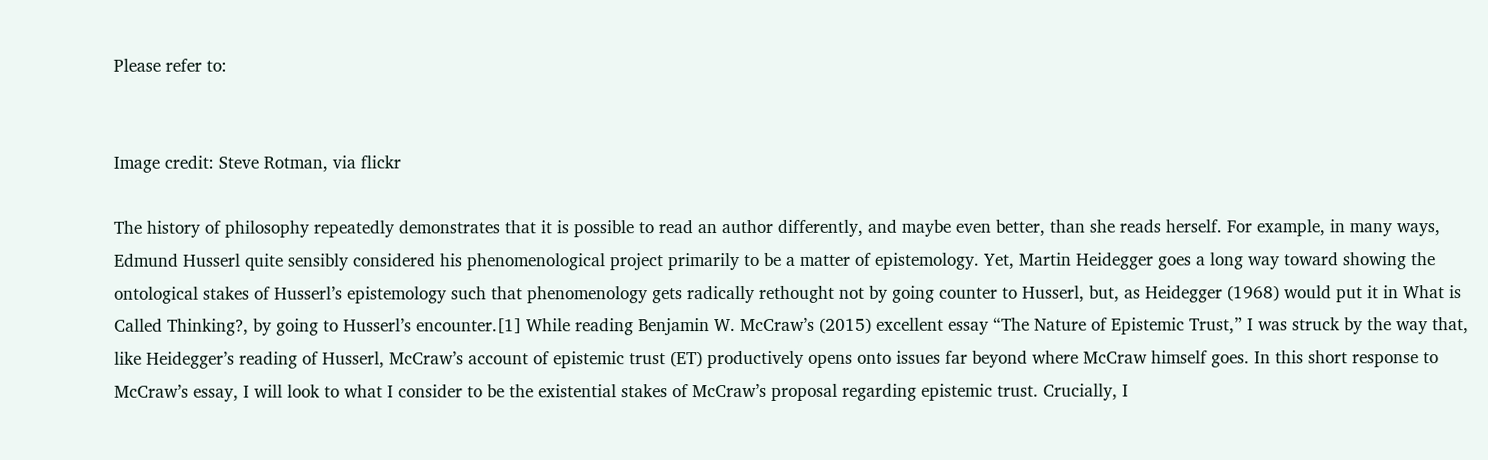Please refer to:


Image credit: Steve Rotman, via flickr

The history of philosophy repeatedly demonstrates that it is possible to read an author differently, and maybe even better, than she reads herself. For example, in many ways, Edmund Husserl quite sensibly considered his phenomenological project primarily to be a matter of epistemology. Yet, Martin Heidegger goes a long way toward showing the ontological stakes of Husserl’s epistemology such that phenomenology gets radically rethought not by going counter to Husserl, but, as Heidegger (1968) would put it in What is Called Thinking?, by going to Husserl’s encounter.[1] While reading Benjamin W. McCraw’s (2015) excellent essay “The Nature of Epistemic Trust,” I was struck by the way that, like Heidegger’s reading of Husserl, McCraw’s account of epistemic trust (ET) productively opens onto issues far beyond where McCraw himself goes. In this short response to McCraw’s essay, I will look to what I consider to be the existential stakes of McCraw’s proposal regarding epistemic trust. Crucially, I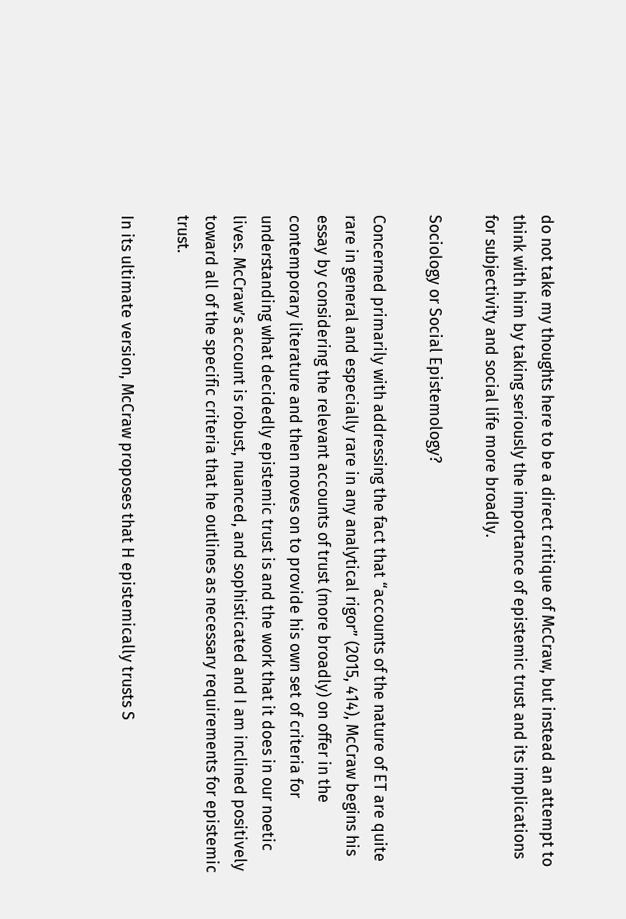do not take my thoughts here to be a direct critique of McCraw, but instead an attempt to think with him by taking seriously the importance of epistemic trust and its implications for subjectivity and social life more broadly.

Sociology or Social Epistemology?

Concerned primarily with addressing the fact that “accounts of the nature of ET are quite rare in general and especially rare in any analytical rigor” (2015, 414), McCraw begins his essay by considering the relevant accounts of trust (more broadly) on offer in the contemporary literature and then moves on to provide his own set of criteria for understanding what decidedly epistemic trust is and the work that it does in our noetic lives. McCraw’s account is robust, nuanced, and sophisticated and I am inclined positively toward all of the specific criteria that he outlines as necessary requirements for epistemic trust.

In its ultimate version, McCraw proposes that H epistemically trusts S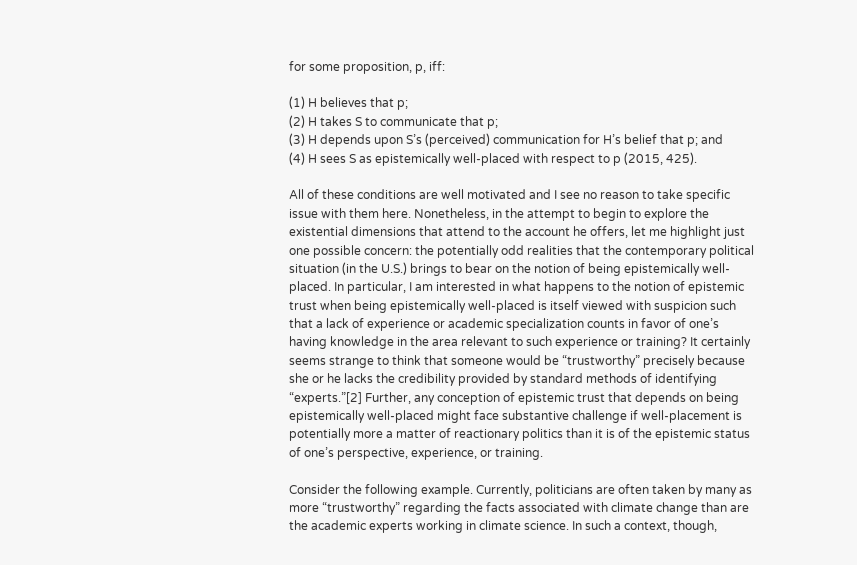for some proposition, p, iff:

(1) H believes that p;
(2) H takes S to communicate that p;
(3) H depends upon S’s (perceived) communication for H’s belief that p; and
(4) H sees S as epistemically well-placed with respect to p (2015, 425).

All of these conditions are well motivated and I see no reason to take specific issue with them here. Nonetheless, in the attempt to begin to explore the existential dimensions that attend to the account he offers, let me highlight just one possible concern: the potentially odd realities that the contemporary political situation (in the U.S.) brings to bear on the notion of being epistemically well-placed. In particular, I am interested in what happens to the notion of epistemic trust when being epistemically well-placed is itself viewed with suspicion such that a lack of experience or academic specialization counts in favor of one’s having knowledge in the area relevant to such experience or training? It certainly seems strange to think that someone would be “trustworthy” precisely because she or he lacks the credibility provided by standard methods of identifying “experts.”[2] Further, any conception of epistemic trust that depends on being epistemically well-placed might face substantive challenge if well-placement is potentially more a matter of reactionary politics than it is of the epistemic status of one’s perspective, experience, or training.

Consider the following example. Currently, politicians are often taken by many as more “trustworthy” regarding the facts associated with climate change than are the academic experts working in climate science. In such a context, though,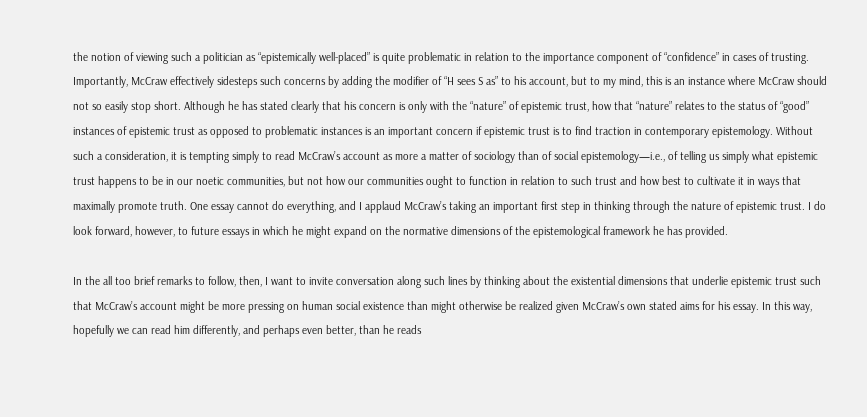the notion of viewing such a politician as “epistemically well-placed” is quite problematic in relation to the importance component of “confidence” in cases of trusting. Importantly, McCraw effectively sidesteps such concerns by adding the modifier of “H sees S as” to his account, but to my mind, this is an instance where McCraw should not so easily stop short. Although he has stated clearly that his concern is only with the “nature” of epistemic trust, how that “nature” relates to the status of “good” instances of epistemic trust as opposed to problematic instances is an important concern if epistemic trust is to find traction in contemporary epistemology. Without such a consideration, it is tempting simply to read McCraw’s account as more a matter of sociology than of social epistemology—i.e., of telling us simply what epistemic trust happens to be in our noetic communities, but not how our communities ought to function in relation to such trust and how best to cultivate it in ways that maximally promote truth. One essay cannot do everything, and I applaud McCraw’s taking an important first step in thinking through the nature of epistemic trust. I do look forward, however, to future essays in which he might expand on the normative dimensions of the epistemological framework he has provided.

In the all too brief remarks to follow, then, I want to invite conversation along such lines by thinking about the existential dimensions that underlie epistemic trust such that McCraw’s account might be more pressing on human social existence than might otherwise be realized given McCraw’s own stated aims for his essay. In this way, hopefully we can read him differently, and perhaps even better, than he reads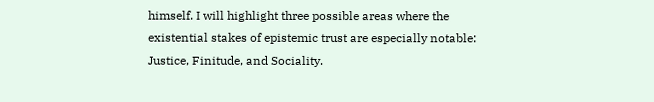himself. I will highlight three possible areas where the existential stakes of epistemic trust are especially notable: Justice, Finitude, and Sociality.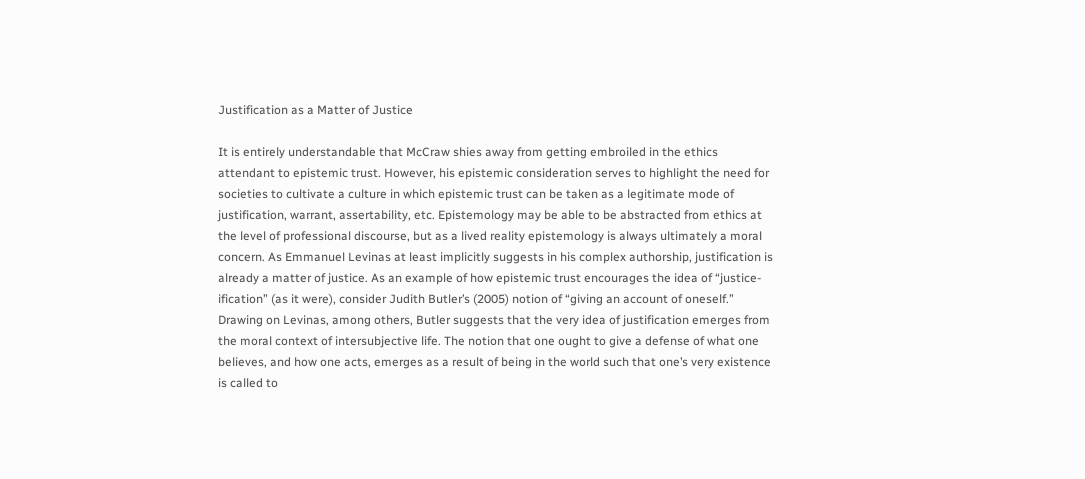Justification as a Matter of Justice

It is entirely understandable that McCraw shies away from getting embroiled in the ethics attendant to epistemic trust. However, his epistemic consideration serves to highlight the need for societies to cultivate a culture in which epistemic trust can be taken as a legitimate mode of justification, warrant, assertability, etc. Epistemology may be able to be abstracted from ethics at the level of professional discourse, but as a lived reality epistemology is always ultimately a moral concern. As Emmanuel Levinas at least implicitly suggests in his complex authorship, justification is already a matter of justice. As an example of how epistemic trust encourages the idea of “justice-ification” (as it were), consider Judith Butler’s (2005) notion of “giving an account of oneself.” Drawing on Levinas, among others, Butler suggests that the very idea of justification emerges from the moral context of intersubjective life. The notion that one ought to give a defense of what one believes, and how one acts, emerges as a result of being in the world such that one’s very existence is called to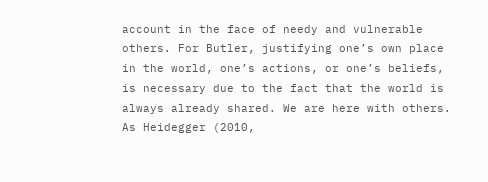account in the face of needy and vulnerable others. For Butler, justifying one’s own place in the world, one’s actions, or one’s beliefs, is necessary due to the fact that the world is always already shared. We are here with others. As Heidegger (2010,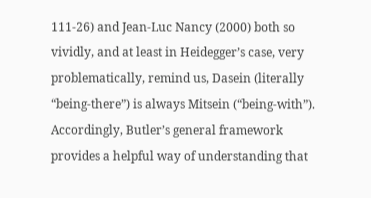111-26) and Jean-Luc Nancy (2000) both so vividly, and at least in Heidegger’s case, very problematically, remind us, Dasein (literally “being-there”) is always Mitsein (“being-with”). Accordingly, Butler’s general framework provides a helpful way of understanding that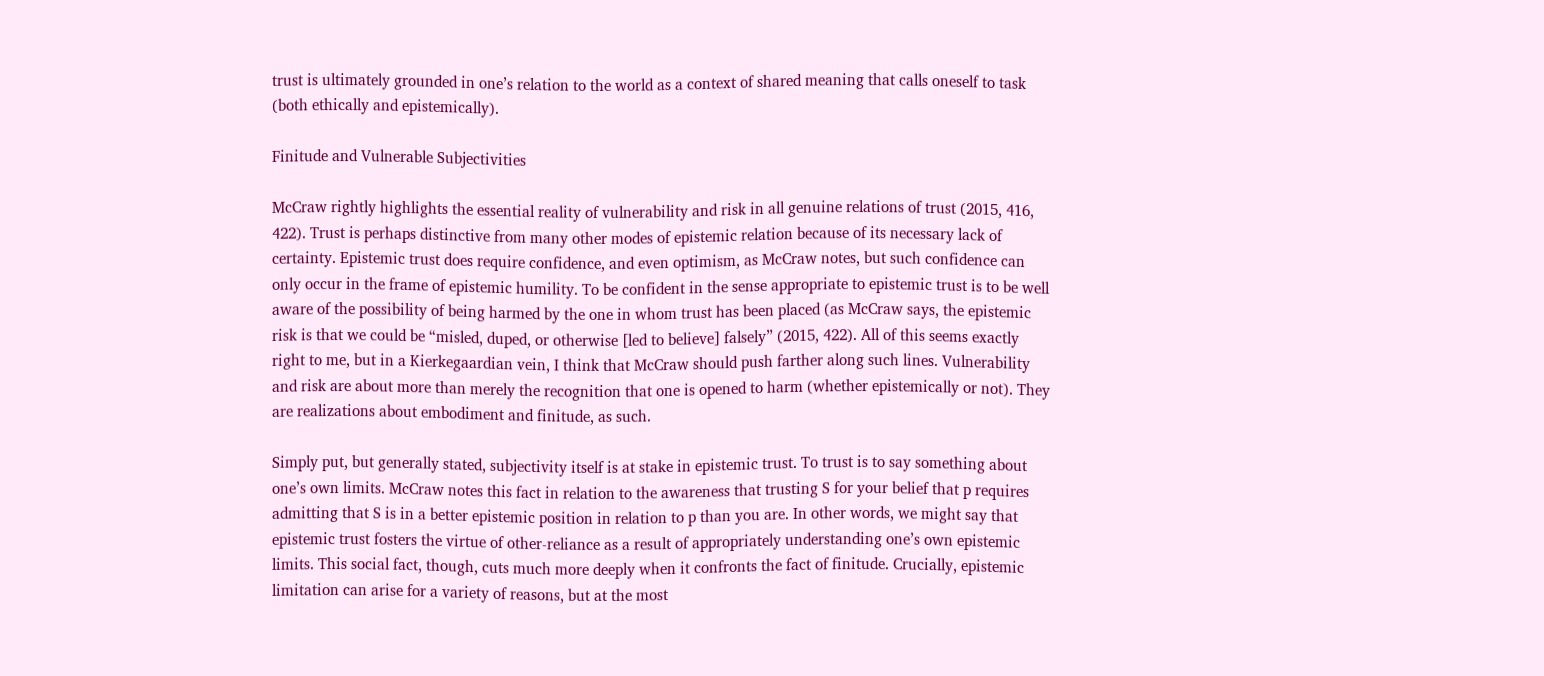trust is ultimately grounded in one’s relation to the world as a context of shared meaning that calls oneself to task (both ethically and epistemically).

Finitude and Vulnerable Subjectivities

McCraw rightly highlights the essential reality of vulnerability and risk in all genuine relations of trust (2015, 416, 422). Trust is perhaps distinctive from many other modes of epistemic relation because of its necessary lack of certainty. Epistemic trust does require confidence, and even optimism, as McCraw notes, but such confidence can only occur in the frame of epistemic humility. To be confident in the sense appropriate to epistemic trust is to be well aware of the possibility of being harmed by the one in whom trust has been placed (as McCraw says, the epistemic risk is that we could be “misled, duped, or otherwise [led to believe] falsely” (2015, 422). All of this seems exactly right to me, but in a Kierkegaardian vein, I think that McCraw should push farther along such lines. Vulnerability and risk are about more than merely the recognition that one is opened to harm (whether epistemically or not). They are realizations about embodiment and finitude, as such.

Simply put, but generally stated, subjectivity itself is at stake in epistemic trust. To trust is to say something about one’s own limits. McCraw notes this fact in relation to the awareness that trusting S for your belief that p requires admitting that S is in a better epistemic position in relation to p than you are. In other words, we might say that epistemic trust fosters the virtue of other-reliance as a result of appropriately understanding one’s own epistemic limits. This social fact, though, cuts much more deeply when it confronts the fact of finitude. Crucially, epistemic limitation can arise for a variety of reasons, but at the most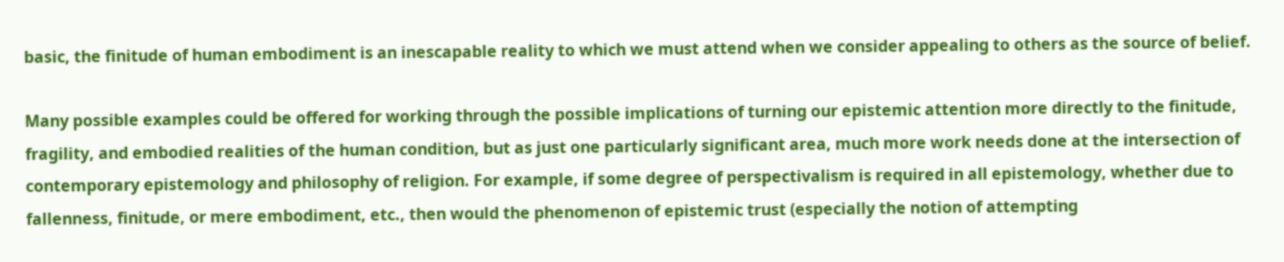basic, the finitude of human embodiment is an inescapable reality to which we must attend when we consider appealing to others as the source of belief.

Many possible examples could be offered for working through the possible implications of turning our epistemic attention more directly to the finitude, fragility, and embodied realities of the human condition, but as just one particularly significant area, much more work needs done at the intersection of contemporary epistemology and philosophy of religion. For example, if some degree of perspectivalism is required in all epistemology, whether due to fallenness, finitude, or mere embodiment, etc., then would the phenomenon of epistemic trust (especially the notion of attempting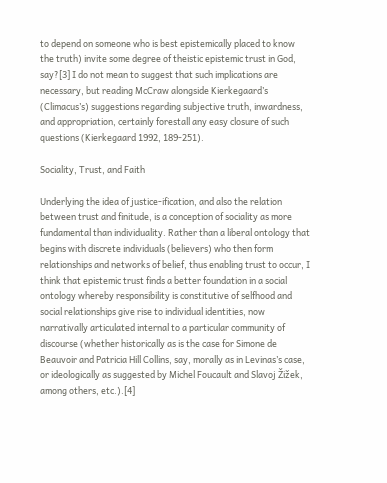to depend on someone who is best epistemically placed to know the truth) invite some degree of theistic epistemic trust in God, say?[3] I do not mean to suggest that such implications are necessary, but reading McCraw alongside Kierkegaard’s (Climacus’s) suggestions regarding subjective truth, inwardness, and appropriation, certainly forestall any easy closure of such questions (Kierkegaard 1992, 189-251).

Sociality, Trust, and Faith

Underlying the idea of justice-ification, and also the relation between trust and finitude, is a conception of sociality as more fundamental than individuality. Rather than a liberal ontology that begins with discrete individuals (believers) who then form relationships and networks of belief, thus enabling trust to occur, I think that epistemic trust finds a better foundation in a social ontology whereby responsibility is constitutive of selfhood and social relationships give rise to individual identities, now narrativally articulated internal to a particular community of discourse (whether historically as is the case for Simone de Beauvoir and Patricia Hill Collins, say, morally as in Levinas’s case, or ideologically as suggested by Michel Foucault and Slavoj Žižek, among others, etc.).[4]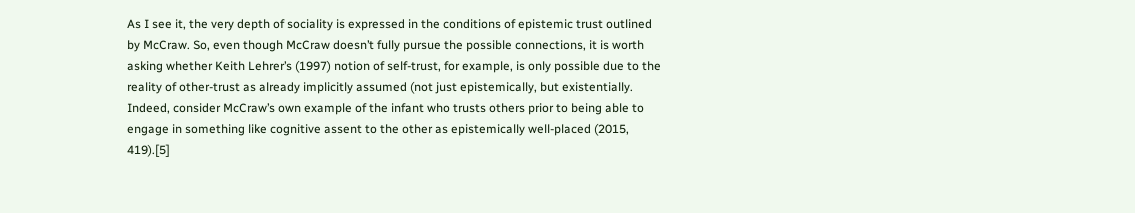As I see it, the very depth of sociality is expressed in the conditions of epistemic trust outlined by McCraw. So, even though McCraw doesn’t fully pursue the possible connections, it is worth asking whether Keith Lehrer’s (1997) notion of self-trust, for example, is only possible due to the reality of other-trust as already implicitly assumed (not just epistemically, but existentially. Indeed, consider McCraw’s own example of the infant who trusts others prior to being able to engage in something like cognitive assent to the other as epistemically well-placed (2015, 419).[5]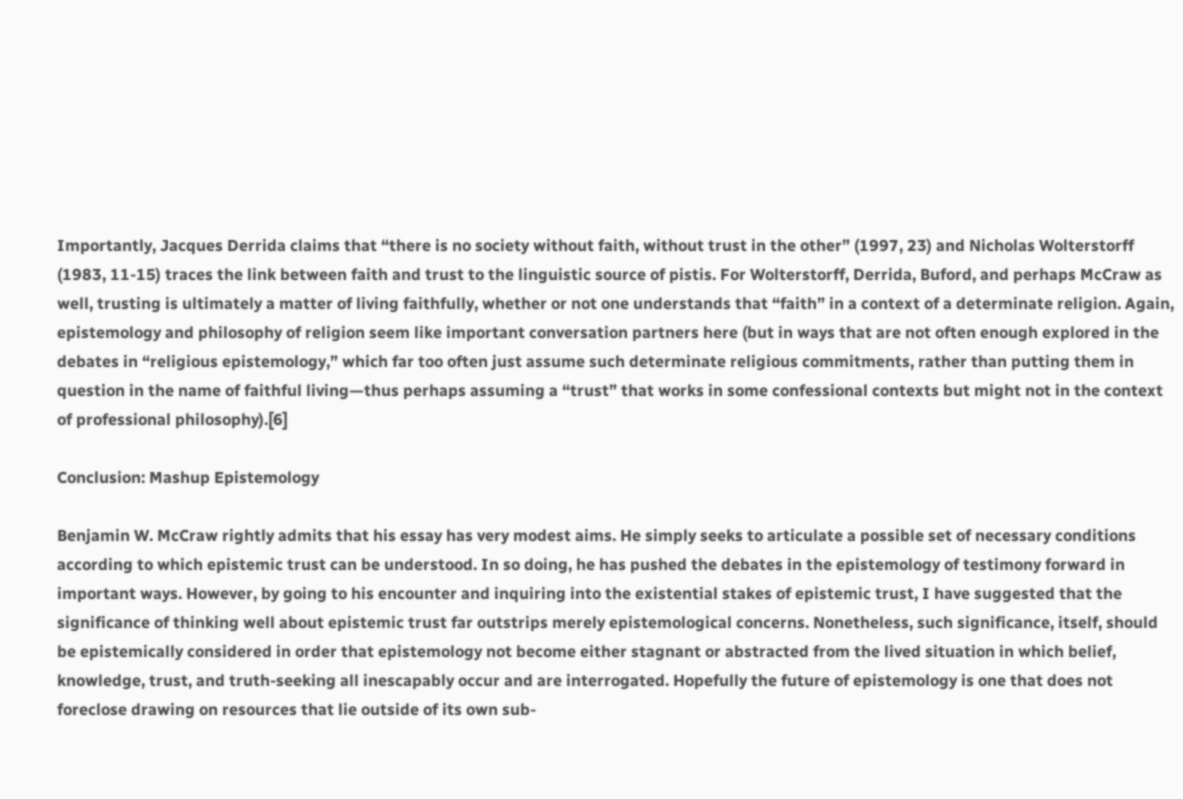Importantly, Jacques Derrida claims that “there is no society without faith, without trust in the other” (1997, 23) and Nicholas Wolterstorff (1983, 11-15) traces the link between faith and trust to the linguistic source of pistis. For Wolterstorff, Derrida, Buford, and perhaps McCraw as well, trusting is ultimately a matter of living faithfully, whether or not one understands that “faith” in a context of a determinate religion. Again, epistemology and philosophy of religion seem like important conversation partners here (but in ways that are not often enough explored in the debates in “religious epistemology,” which far too often just assume such determinate religious commitments, rather than putting them in question in the name of faithful living—thus perhaps assuming a “trust” that works in some confessional contexts but might not in the context of professional philosophy).[6]

Conclusion: Mashup Epistemology

Benjamin W. McCraw rightly admits that his essay has very modest aims. He simply seeks to articulate a possible set of necessary conditions according to which epistemic trust can be understood. In so doing, he has pushed the debates in the epistemology of testimony forward in important ways. However, by going to his encounter and inquiring into the existential stakes of epistemic trust, I have suggested that the significance of thinking well about epistemic trust far outstrips merely epistemological concerns. Nonetheless, such significance, itself, should be epistemically considered in order that epistemology not become either stagnant or abstracted from the lived situation in which belief, knowledge, trust, and truth-seeking all inescapably occur and are interrogated. Hopefully the future of epistemology is one that does not foreclose drawing on resources that lie outside of its own sub-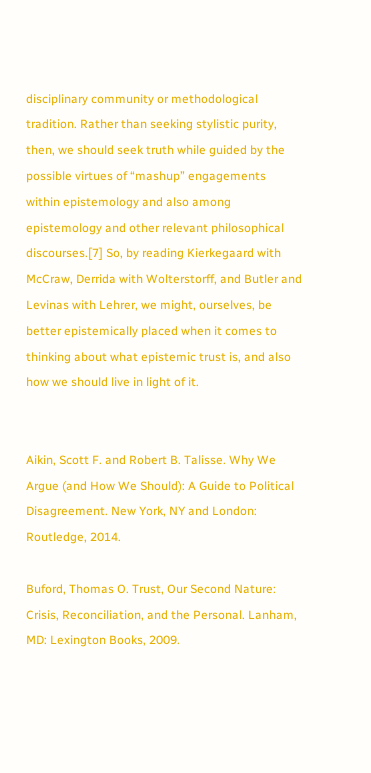disciplinary community or methodological tradition. Rather than seeking stylistic purity, then, we should seek truth while guided by the possible virtues of “mashup” engagements within epistemology and also among epistemology and other relevant philosophical discourses.[7] So, by reading Kierkegaard with McCraw, Derrida with Wolterstorff, and Butler and Levinas with Lehrer, we might, ourselves, be better epistemically placed when it comes to thinking about what epistemic trust is, and also how we should live in light of it.


Aikin, Scott F. and Robert B. Talisse. Why We Argue (and How We Should): A Guide to Political Disagreement. New York, NY and London: Routledge, 2014.

Buford, Thomas O. Trust, Our Second Nature: Crisis, Reconciliation, and the Personal. Lanham, MD: Lexington Books, 2009.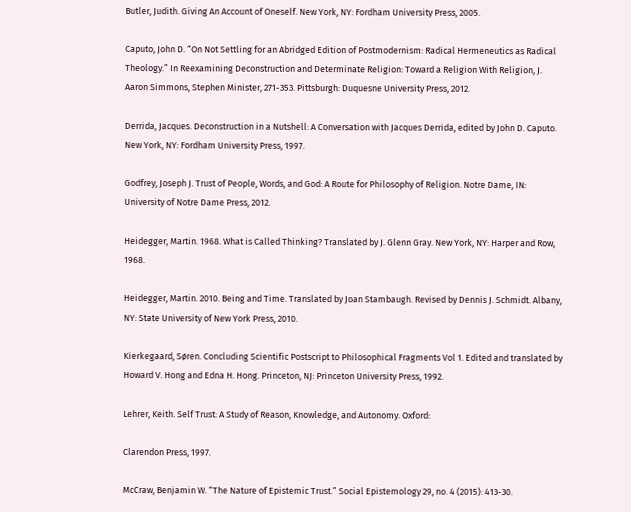Butler, Judith. Giving An Account of Oneself. New York, NY: Fordham University Press, 2005.

Caputo, John D. “On Not Settling for an Abridged Edition of Postmodernism: Radical Hermeneutics as Radical Theology.” In Reexamining Deconstruction and Determinate Religion: Toward a Religion With Religion, J. Aaron Simmons, Stephen Minister, 271-353. Pittsburgh: Duquesne University Press, 2012.

Derrida, Jacques. Deconstruction in a Nutshell: A Conversation with Jacques Derrida, edited by John D. Caputo. New York, NY: Fordham University Press, 1997.

Godfrey, Joseph J. Trust of People, Words, and God: A Route for Philosophy of Religion. Notre Dame, IN: University of Notre Dame Press, 2012.

Heidegger, Martin. 1968. What is Called Thinking? Translated by J. Glenn Gray. New York, NY: Harper and Row, 1968.

Heidegger, Martin. 2010. Being and Time. Translated by Joan Stambaugh. Revised by Dennis J. Schmidt. Albany, NY: State University of New York Press, 2010.

Kierkegaard, Søren. Concluding Scientific Postscript to Philosophical Fragments Vol 1. Edited and translated by Howard V. Hong and Edna H. Hong. Princeton, NJ: Princeton University Press, 1992.

Lehrer, Keith. Self Trust: A Study of Reason, Knowledge, and Autonomy. Oxford:

Clarendon Press, 1997.

McCraw, Benjamin W. “The Nature of Epistemic Trust.” Social Epistemology 29, no. 4 (2015): 413-30.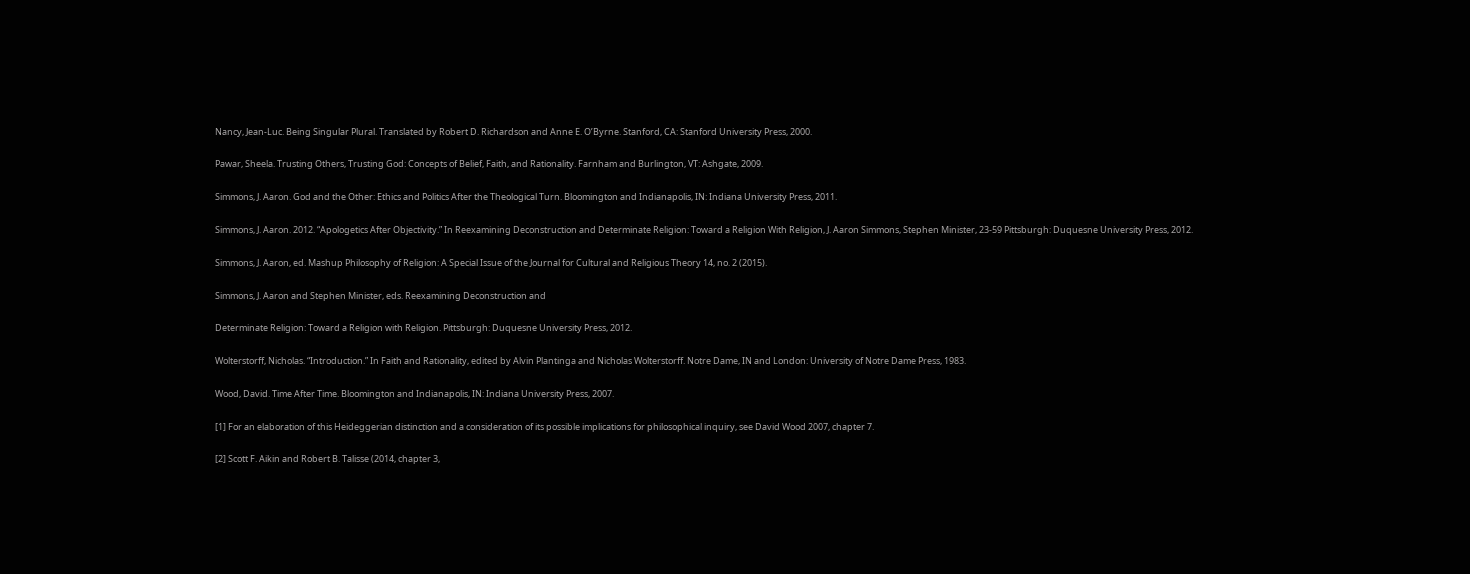Nancy, Jean-Luc. Being Singular Plural. Translated by Robert D. Richardson and Anne E. O’Byrne. Stanford, CA: Stanford University Press, 2000.

Pawar, Sheela. Trusting Others, Trusting God: Concepts of Belief, Faith, and Rationality. Farnham and Burlington, VT: Ashgate, 2009.

Simmons, J. Aaron. God and the Other: Ethics and Politics After the Theological Turn. Bloomington and Indianapolis, IN: Indiana University Press, 2011.

Simmons, J. Aaron. 2012. “Apologetics After Objectivity.” In Reexamining Deconstruction and Determinate Religion: Toward a Religion With Religion, J. Aaron Simmons, Stephen Minister, 23-59 Pittsburgh: Duquesne University Press, 2012.

Simmons, J. Aaron, ed. Mashup Philosophy of Religion: A Special Issue of the Journal for Cultural and Religious Theory 14, no. 2 (2015).

Simmons, J. Aaron and Stephen Minister, eds. Reexamining Deconstruction and

Determinate Religion: Toward a Religion with Religion. Pittsburgh: Duquesne University Press, 2012.

Wolterstorff, Nicholas. “Introduction.” In Faith and Rationality, edited by Alvin Plantinga and Nicholas Wolterstorff. Notre Dame, IN and London: University of Notre Dame Press, 1983.

Wood, David. Time After Time. Bloomington and Indianapolis, IN: Indiana University Press, 2007.

[1] For an elaboration of this Heideggerian distinction and a consideration of its possible implications for philosophical inquiry, see David Wood 2007, chapter 7.

[2] Scott F. Aikin and Robert B. Talisse (2014, chapter 3,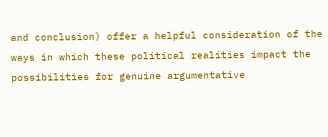and conclusion) offer a helpful consideration of the ways in which these political realities impact the possibilities for genuine argumentative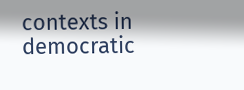contexts in democratic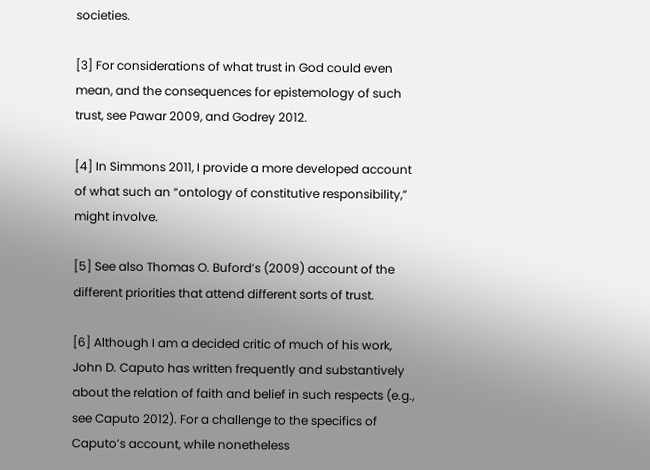societies.

[3] For considerations of what trust in God could even mean, and the consequences for epistemology of such trust, see Pawar 2009, and Godrey 2012.

[4] In Simmons 2011, I provide a more developed account of what such an “ontology of constitutive responsibility,” might involve.

[5] See also Thomas O. Buford’s (2009) account of the different priorities that attend different sorts of trust.

[6] Although I am a decided critic of much of his work, John D. Caputo has written frequently and substantively about the relation of faith and belief in such respects (e.g., see Caputo 2012). For a challenge to the specifics of Caputo’s account, while nonetheless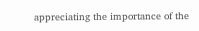appreciating the importance of the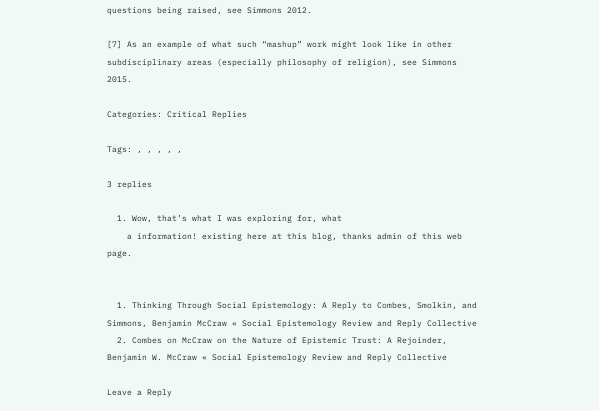questions being raised, see Simmons 2012.

[7] As an example of what such “mashup” work might look like in other subdisciplinary areas (especially philosophy of religion), see Simmons 2015.

Categories: Critical Replies

Tags: , , , , ,

3 replies

  1. Wow, that’s what I was exploring for, what
    a information! existing here at this blog, thanks admin of this web page.


  1. Thinking Through Social Epistemology: A Reply to Combes, Smolkin, and Simmons, Benjamin McCraw « Social Epistemology Review and Reply Collective
  2. Combes on McCraw on the Nature of Epistemic Trust: A Rejoinder, Benjamin W. McCraw « Social Epistemology Review and Reply Collective

Leave a Reply